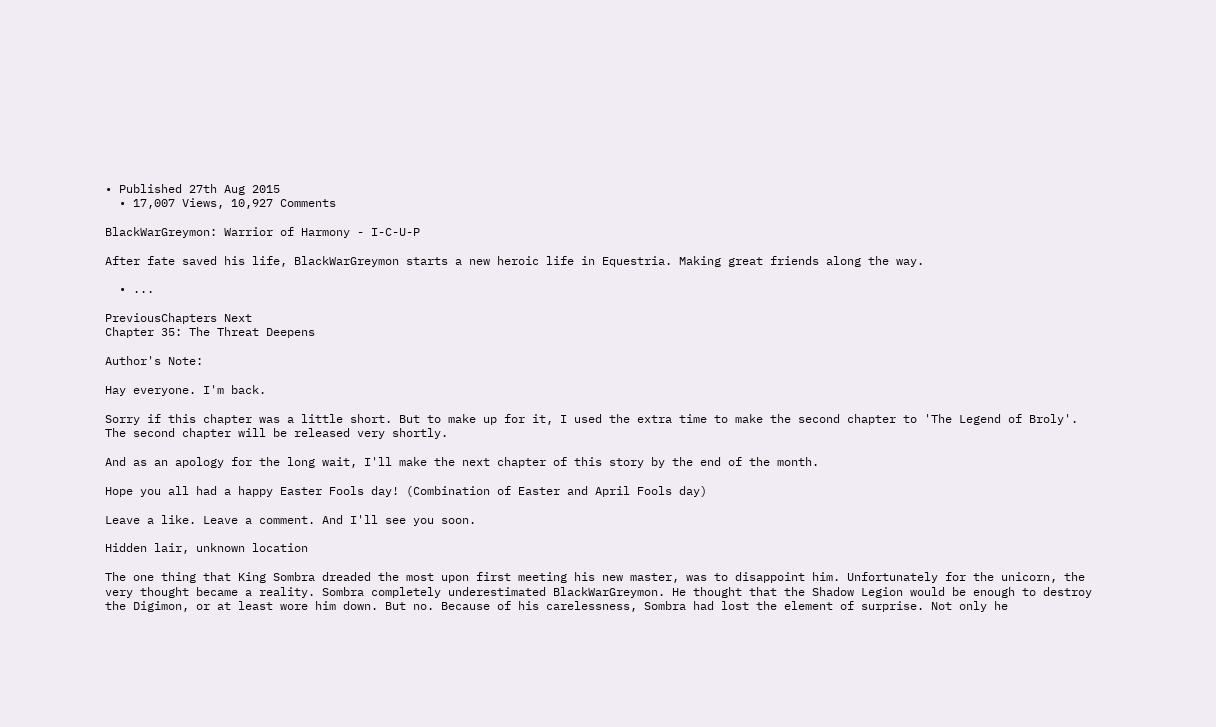• Published 27th Aug 2015
  • 17,007 Views, 10,927 Comments

BlackWarGreymon: Warrior of Harmony - I-C-U-P

After fate saved his life, BlackWarGreymon starts a new heroic life in Equestria. Making great friends along the way.

  • ...

PreviousChapters Next
Chapter 35: The Threat Deepens

Author's Note:

Hay everyone. I'm back.

Sorry if this chapter was a little short. But to make up for it, I used the extra time to make the second chapter to 'The Legend of Broly'. The second chapter will be released very shortly.

And as an apology for the long wait, I'll make the next chapter of this story by the end of the month.

Hope you all had a happy Easter Fools day! (Combination of Easter and April Fools day)

Leave a like. Leave a comment. And I'll see you soon.

Hidden lair, unknown location

The one thing that King Sombra dreaded the most upon first meeting his new master, was to disappoint him. Unfortunately for the unicorn, the very thought became a reality. Sombra completely underestimated BlackWarGreymon. He thought that the Shadow Legion would be enough to destroy the Digimon, or at least wore him down. But no. Because of his carelessness, Sombra had lost the element of surprise. Not only he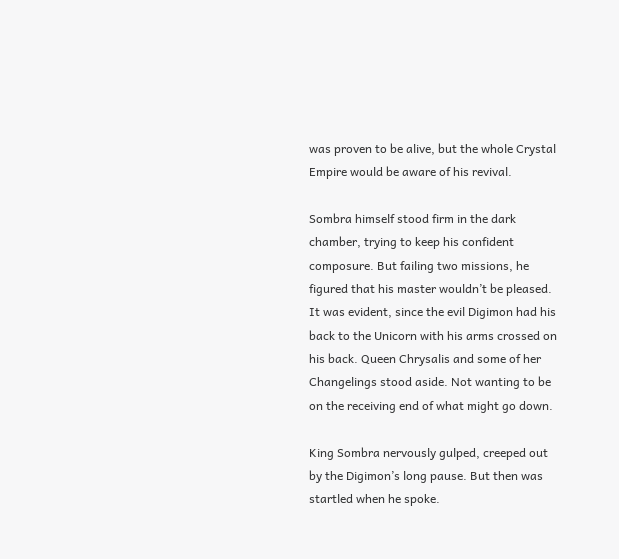was proven to be alive, but the whole Crystal Empire would be aware of his revival.

Sombra himself stood firm in the dark chamber, trying to keep his confident composure. But failing two missions, he figured that his master wouldn’t be pleased. It was evident, since the evil Digimon had his back to the Unicorn with his arms crossed on his back. Queen Chrysalis and some of her Changelings stood aside. Not wanting to be on the receiving end of what might go down.

King Sombra nervously gulped, creeped out by the Digimon’s long pause. But then was startled when he spoke.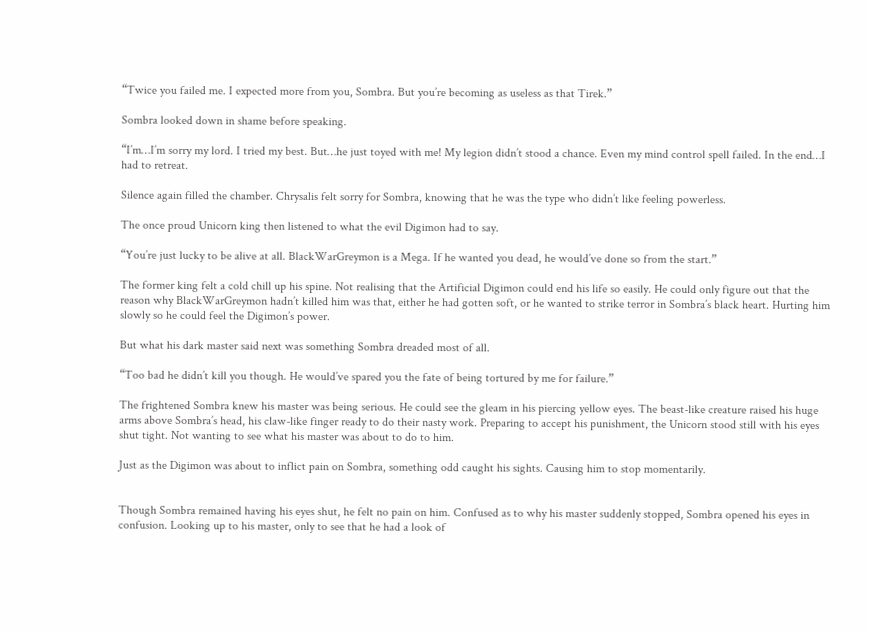“Twice you failed me. I expected more from you, Sombra. But you’re becoming as useless as that Tirek.”

Sombra looked down in shame before speaking.

“I’m…I’m sorry my lord. I tried my best. But…he just toyed with me! My legion didn’t stood a chance. Even my mind control spell failed. In the end…I had to retreat.

Silence again filled the chamber. Chrysalis felt sorry for Sombra, knowing that he was the type who didn’t like feeling powerless.

The once proud Unicorn king then listened to what the evil Digimon had to say.

“You’re just lucky to be alive at all. BlackWarGreymon is a Mega. If he wanted you dead, he would’ve done so from the start.”

The former king felt a cold chill up his spine. Not realising that the Artificial Digimon could end his life so easily. He could only figure out that the reason why BlackWarGreymon hadn’t killed him was that, either he had gotten soft, or he wanted to strike terror in Sombra’s black heart. Hurting him slowly so he could feel the Digimon’s power.

But what his dark master said next was something Sombra dreaded most of all.

“Too bad he didn’t kill you though. He would’ve spared you the fate of being tortured by me for failure.”

The frightened Sombra knew his master was being serious. He could see the gleam in his piercing yellow eyes. The beast-like creature raised his huge arms above Sombra’s head, his claw-like finger ready to do their nasty work. Preparing to accept his punishment, the Unicorn stood still with his eyes shut tight. Not wanting to see what his master was about to do to him.

Just as the Digimon was about to inflict pain on Sombra, something odd caught his sights. Causing him to stop momentarily.


Though Sombra remained having his eyes shut, he felt no pain on him. Confused as to why his master suddenly stopped, Sombra opened his eyes in confusion. Looking up to his master, only to see that he had a look of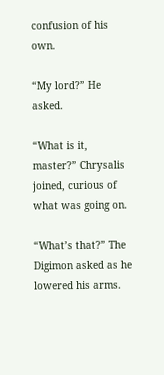confusion of his own.

“My lord?” He asked.

“What is it, master?” Chrysalis joined, curious of what was going on.

“What’s that?” The Digimon asked as he lowered his arms.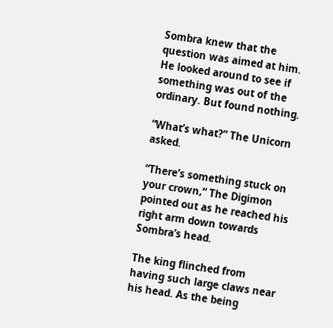Sombra knew that the question was aimed at him. He looked around to see if something was out of the ordinary. But found nothing.

“What’s what?” The Unicorn asked.

“There’s something stuck on your crown,” The Digimon pointed out as he reached his right arm down towards Sombra’s head.

The king flinched from having such large claws near his head. As the being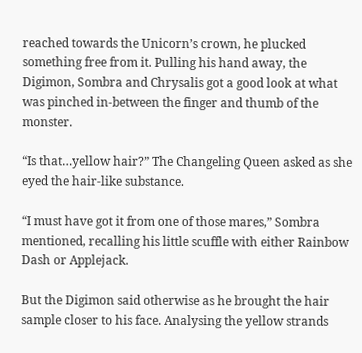reached towards the Unicorn’s crown, he plucked something free from it. Pulling his hand away, the Digimon, Sombra and Chrysalis got a good look at what was pinched in-between the finger and thumb of the monster.

“Is that…yellow hair?” The Changeling Queen asked as she eyed the hair-like substance.

“I must have got it from one of those mares,” Sombra mentioned, recalling his little scuffle with either Rainbow Dash or Applejack.

But the Digimon said otherwise as he brought the hair sample closer to his face. Analysing the yellow strands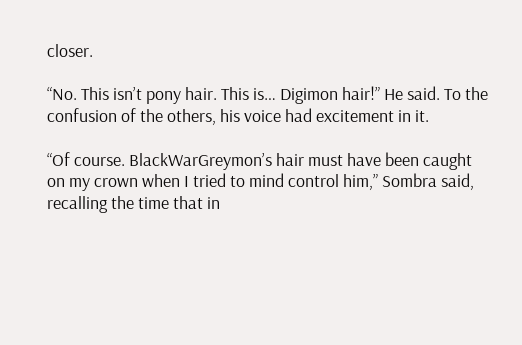closer.

“No. This isn’t pony hair. This is… Digimon hair!” He said. To the confusion of the others, his voice had excitement in it.

“Of course. BlackWarGreymon’s hair must have been caught on my crown when I tried to mind control him,” Sombra said, recalling the time that in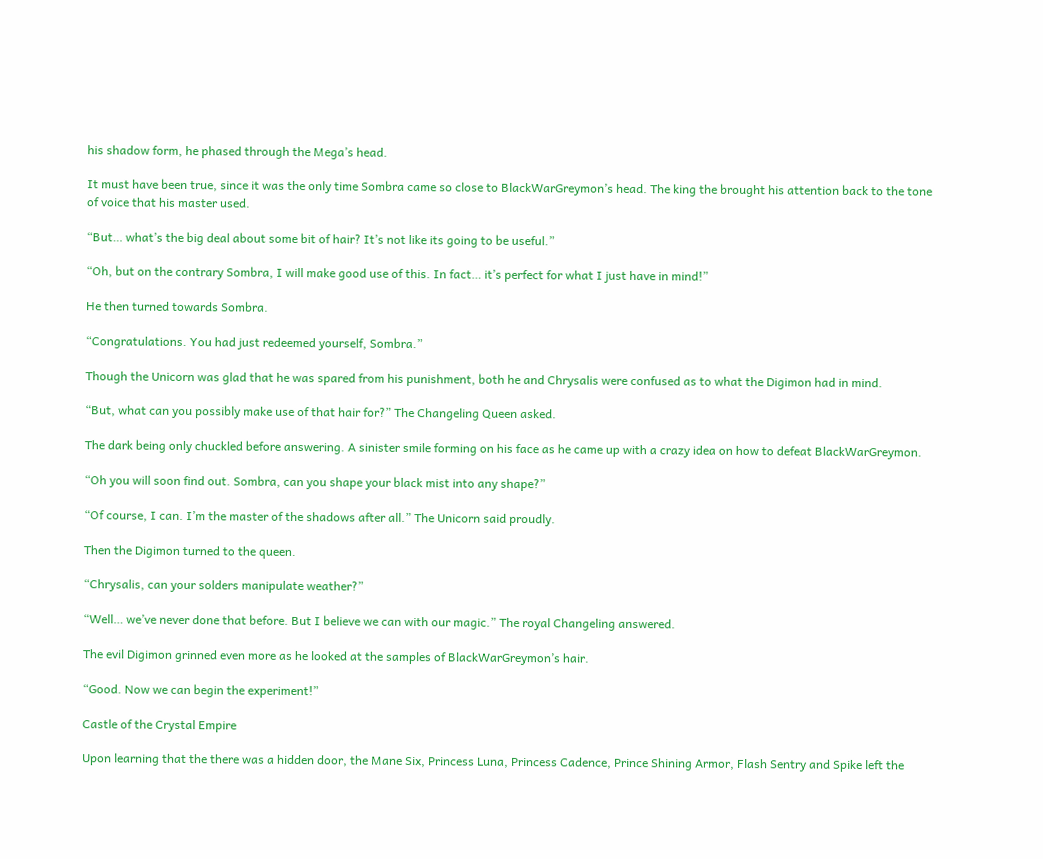his shadow form, he phased through the Mega’s head.

It must have been true, since it was the only time Sombra came so close to BlackWarGreymon’s head. The king the brought his attention back to the tone of voice that his master used.

“But… what’s the big deal about some bit of hair? It’s not like its going to be useful.”

“Oh, but on the contrary Sombra, I will make good use of this. In fact… it’s perfect for what I just have in mind!”

He then turned towards Sombra.

“Congratulations. You had just redeemed yourself, Sombra.”

Though the Unicorn was glad that he was spared from his punishment, both he and Chrysalis were confused as to what the Digimon had in mind.

“But, what can you possibly make use of that hair for?” The Changeling Queen asked.

The dark being only chuckled before answering. A sinister smile forming on his face as he came up with a crazy idea on how to defeat BlackWarGreymon.

“Oh you will soon find out. Sombra, can you shape your black mist into any shape?”

“Of course, I can. I’m the master of the shadows after all.” The Unicorn said proudly.

Then the Digimon turned to the queen.

“Chrysalis, can your solders manipulate weather?”

“Well… we’ve never done that before. But I believe we can with our magic.” The royal Changeling answered.

The evil Digimon grinned even more as he looked at the samples of BlackWarGreymon’s hair.

“Good. Now we can begin the experiment!”

Castle of the Crystal Empire

Upon learning that the there was a hidden door, the Mane Six, Princess Luna, Princess Cadence, Prince Shining Armor, Flash Sentry and Spike left the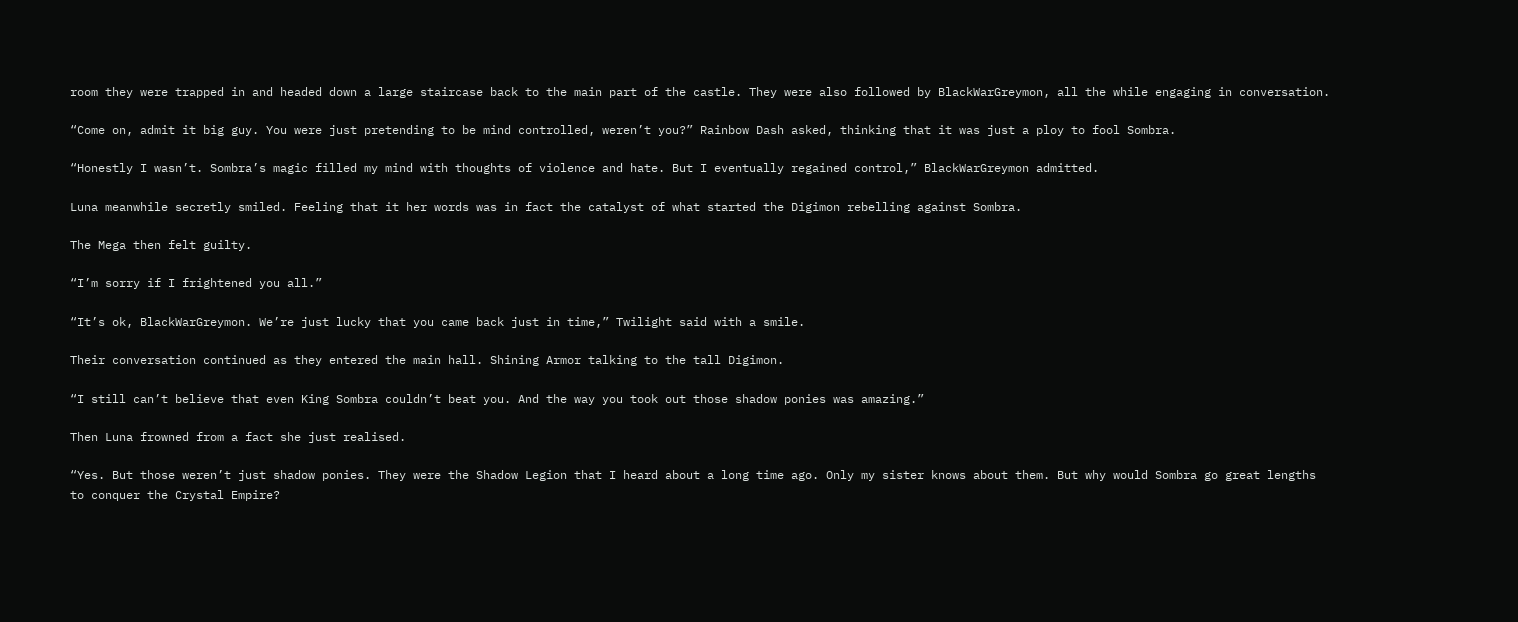room they were trapped in and headed down a large staircase back to the main part of the castle. They were also followed by BlackWarGreymon, all the while engaging in conversation.

“Come on, admit it big guy. You were just pretending to be mind controlled, weren’t you?” Rainbow Dash asked, thinking that it was just a ploy to fool Sombra.

“Honestly I wasn’t. Sombra’s magic filled my mind with thoughts of violence and hate. But I eventually regained control,” BlackWarGreymon admitted.

Luna meanwhile secretly smiled. Feeling that it her words was in fact the catalyst of what started the Digimon rebelling against Sombra.

The Mega then felt guilty.

“I’m sorry if I frightened you all.”

“It’s ok, BlackWarGreymon. We’re just lucky that you came back just in time,” Twilight said with a smile.

Their conversation continued as they entered the main hall. Shining Armor talking to the tall Digimon.

“I still can’t believe that even King Sombra couldn’t beat you. And the way you took out those shadow ponies was amazing.”

Then Luna frowned from a fact she just realised.

“Yes. But those weren’t just shadow ponies. They were the Shadow Legion that I heard about a long time ago. Only my sister knows about them. But why would Sombra go great lengths to conquer the Crystal Empire?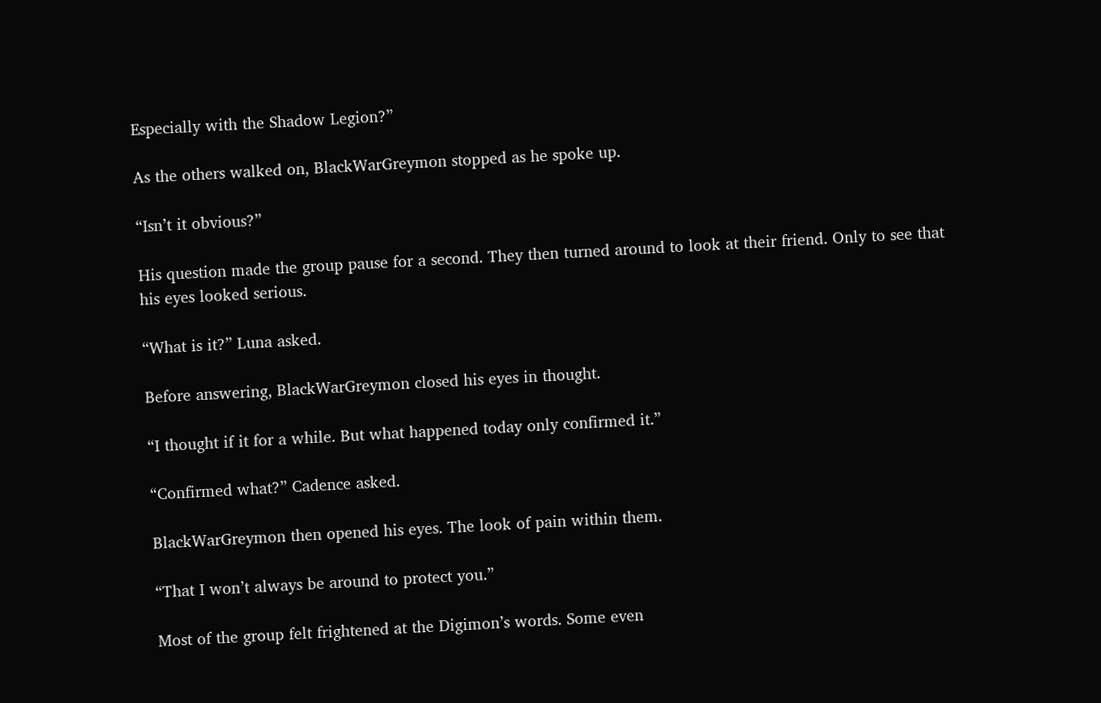Especially with the Shadow Legion?”

As the others walked on, BlackWarGreymon stopped as he spoke up.

“Isn’t it obvious?”

His question made the group pause for a second. They then turned around to look at their friend. Only to see that his eyes looked serious.

“What is it?” Luna asked.

Before answering, BlackWarGreymon closed his eyes in thought.

“I thought if it for a while. But what happened today only confirmed it.”

“Confirmed what?” Cadence asked.

BlackWarGreymon then opened his eyes. The look of pain within them.

“That I won’t always be around to protect you.”

Most of the group felt frightened at the Digimon’s words. Some even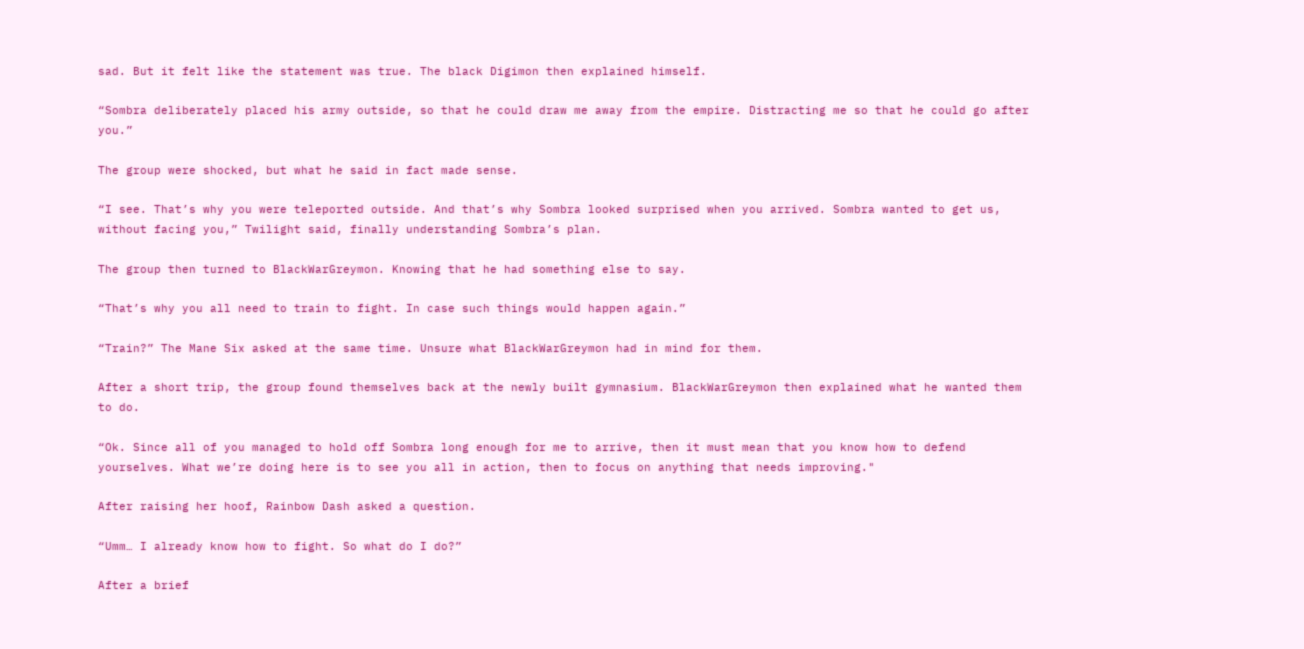sad. But it felt like the statement was true. The black Digimon then explained himself.

“Sombra deliberately placed his army outside, so that he could draw me away from the empire. Distracting me so that he could go after you.”

The group were shocked, but what he said in fact made sense.

“I see. That’s why you were teleported outside. And that’s why Sombra looked surprised when you arrived. Sombra wanted to get us, without facing you,” Twilight said, finally understanding Sombra’s plan.

The group then turned to BlackWarGreymon. Knowing that he had something else to say.

“That’s why you all need to train to fight. In case such things would happen again.”

“Train?” The Mane Six asked at the same time. Unsure what BlackWarGreymon had in mind for them.

After a short trip, the group found themselves back at the newly built gymnasium. BlackWarGreymon then explained what he wanted them to do.

“Ok. Since all of you managed to hold off Sombra long enough for me to arrive, then it must mean that you know how to defend yourselves. What we’re doing here is to see you all in action, then to focus on anything that needs improving."

After raising her hoof, Rainbow Dash asked a question.

“Umm… I already know how to fight. So what do I do?”

After a brief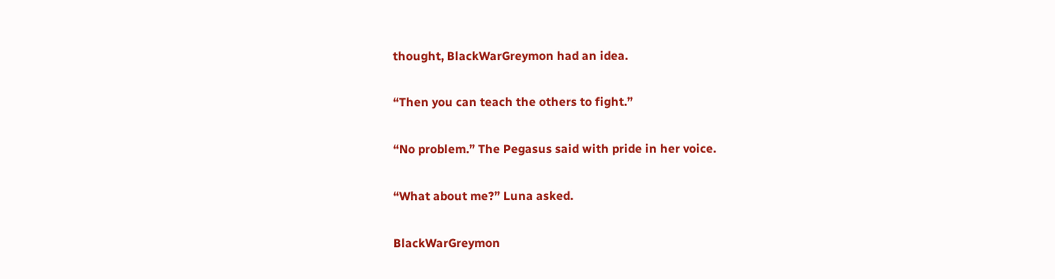thought, BlackWarGreymon had an idea.

“Then you can teach the others to fight.”

“No problem.” The Pegasus said with pride in her voice.

“What about me?” Luna asked.

BlackWarGreymon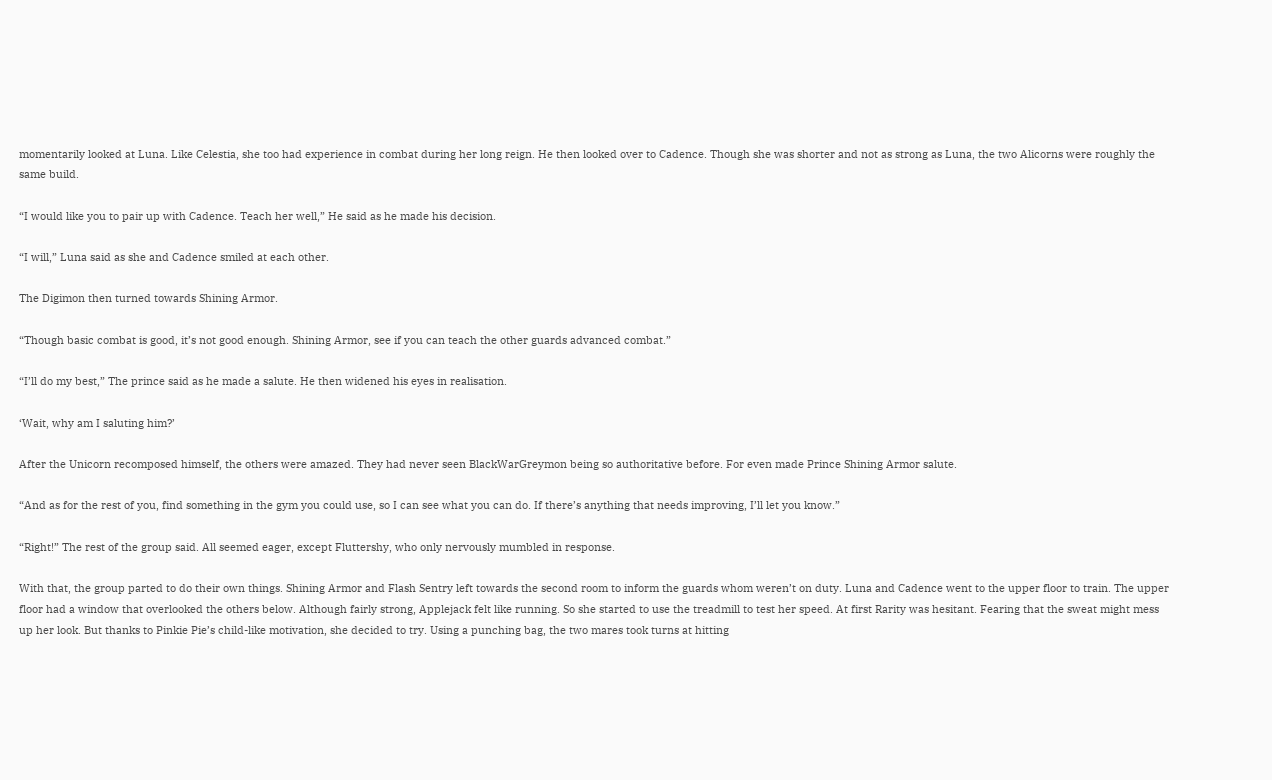momentarily looked at Luna. Like Celestia, she too had experience in combat during her long reign. He then looked over to Cadence. Though she was shorter and not as strong as Luna, the two Alicorns were roughly the same build.

“I would like you to pair up with Cadence. Teach her well,” He said as he made his decision.

“I will,” Luna said as she and Cadence smiled at each other.

The Digimon then turned towards Shining Armor.

“Though basic combat is good, it’s not good enough. Shining Armor, see if you can teach the other guards advanced combat.”

“I’ll do my best,” The prince said as he made a salute. He then widened his eyes in realisation.

‘Wait, why am I saluting him?’

After the Unicorn recomposed himself, the others were amazed. They had never seen BlackWarGreymon being so authoritative before. For even made Prince Shining Armor salute.

“And as for the rest of you, find something in the gym you could use, so I can see what you can do. If there’s anything that needs improving, I’ll let you know.”

“Right!” The rest of the group said. All seemed eager, except Fluttershy, who only nervously mumbled in response.

With that, the group parted to do their own things. Shining Armor and Flash Sentry left towards the second room to inform the guards whom weren’t on duty. Luna and Cadence went to the upper floor to train. The upper floor had a window that overlooked the others below. Although fairly strong, Applejack felt like running. So she started to use the treadmill to test her speed. At first Rarity was hesitant. Fearing that the sweat might mess up her look. But thanks to Pinkie Pie’s child-like motivation, she decided to try. Using a punching bag, the two mares took turns at hitting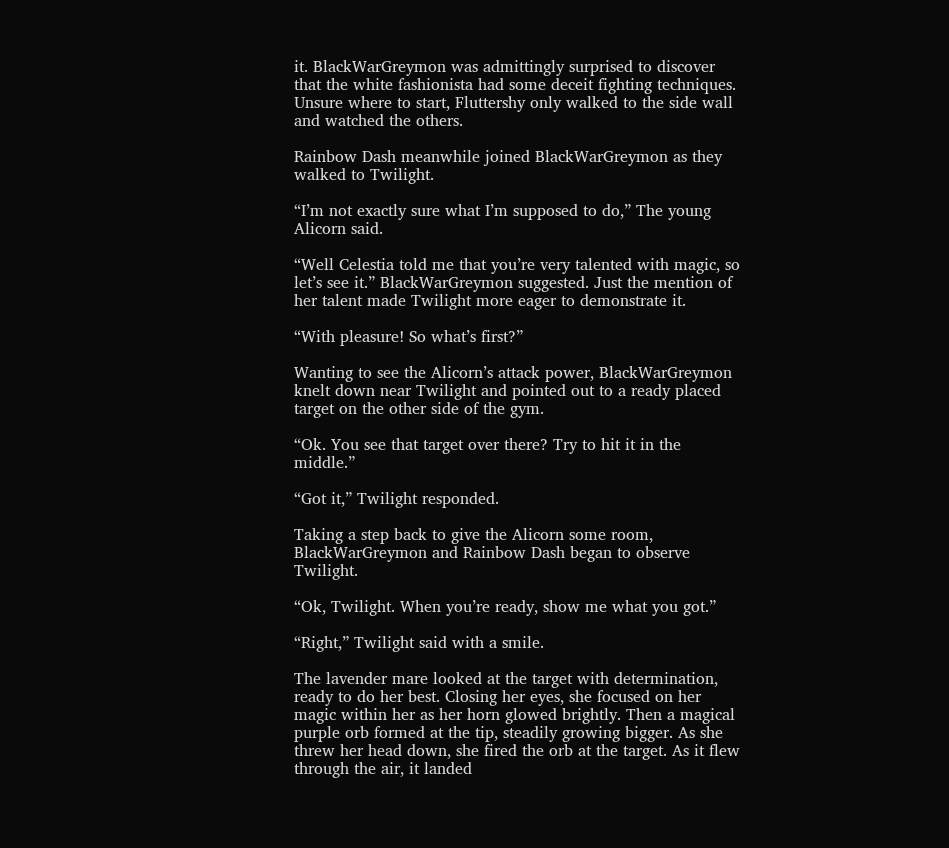it. BlackWarGreymon was admittingly surprised to discover that the white fashionista had some deceit fighting techniques. Unsure where to start, Fluttershy only walked to the side wall and watched the others.

Rainbow Dash meanwhile joined BlackWarGreymon as they walked to Twilight.

“I’m not exactly sure what I’m supposed to do,” The young Alicorn said.

“Well Celestia told me that you’re very talented with magic, so let’s see it.” BlackWarGreymon suggested. Just the mention of her talent made Twilight more eager to demonstrate it.

“With pleasure! So what’s first?”

Wanting to see the Alicorn’s attack power, BlackWarGreymon knelt down near Twilight and pointed out to a ready placed target on the other side of the gym.

“Ok. You see that target over there? Try to hit it in the middle.”

“Got it,” Twilight responded.

Taking a step back to give the Alicorn some room, BlackWarGreymon and Rainbow Dash began to observe Twilight.

“Ok, Twilight. When you’re ready, show me what you got.”

“Right,” Twilight said with a smile.

The lavender mare looked at the target with determination, ready to do her best. Closing her eyes, she focused on her magic within her as her horn glowed brightly. Then a magical purple orb formed at the tip, steadily growing bigger. As she threw her head down, she fired the orb at the target. As it flew through the air, it landed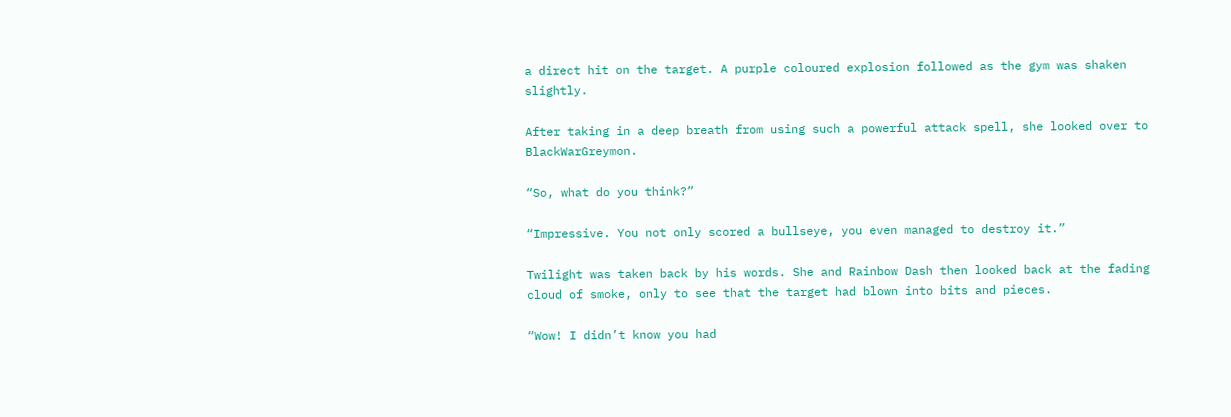a direct hit on the target. A purple coloured explosion followed as the gym was shaken slightly.

After taking in a deep breath from using such a powerful attack spell, she looked over to BlackWarGreymon.

“So, what do you think?”

“Impressive. You not only scored a bullseye, you even managed to destroy it.”

Twilight was taken back by his words. She and Rainbow Dash then looked back at the fading cloud of smoke, only to see that the target had blown into bits and pieces.

“Wow! I didn’t know you had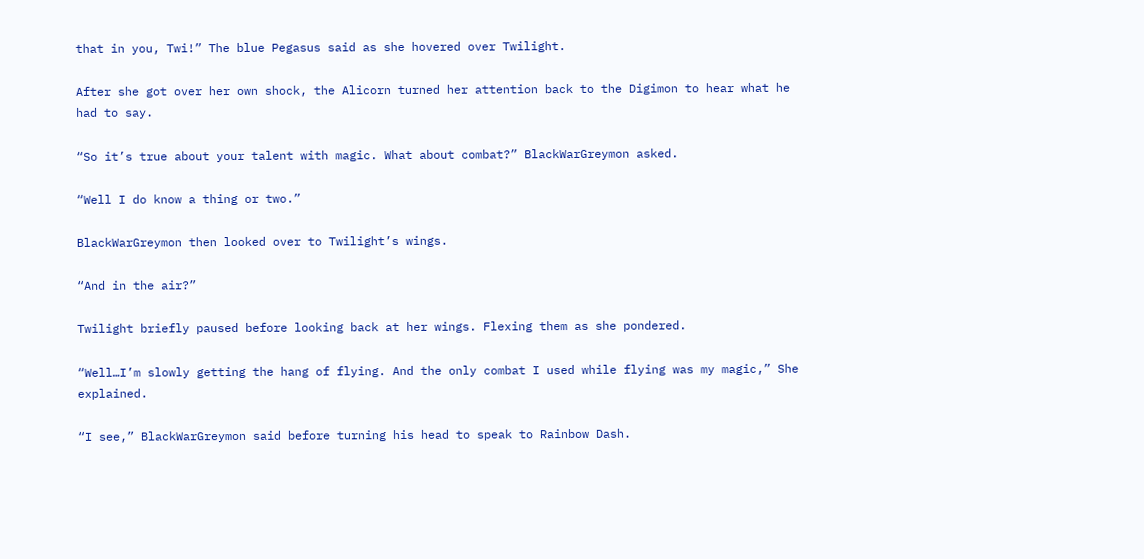that in you, Twi!” The blue Pegasus said as she hovered over Twilight.

After she got over her own shock, the Alicorn turned her attention back to the Digimon to hear what he had to say.

“So it’s true about your talent with magic. What about combat?” BlackWarGreymon asked.

“Well I do know a thing or two.”

BlackWarGreymon then looked over to Twilight’s wings.

“And in the air?”

Twilight briefly paused before looking back at her wings. Flexing them as she pondered.

“Well…I’m slowly getting the hang of flying. And the only combat I used while flying was my magic,” She explained.

“I see,” BlackWarGreymon said before turning his head to speak to Rainbow Dash.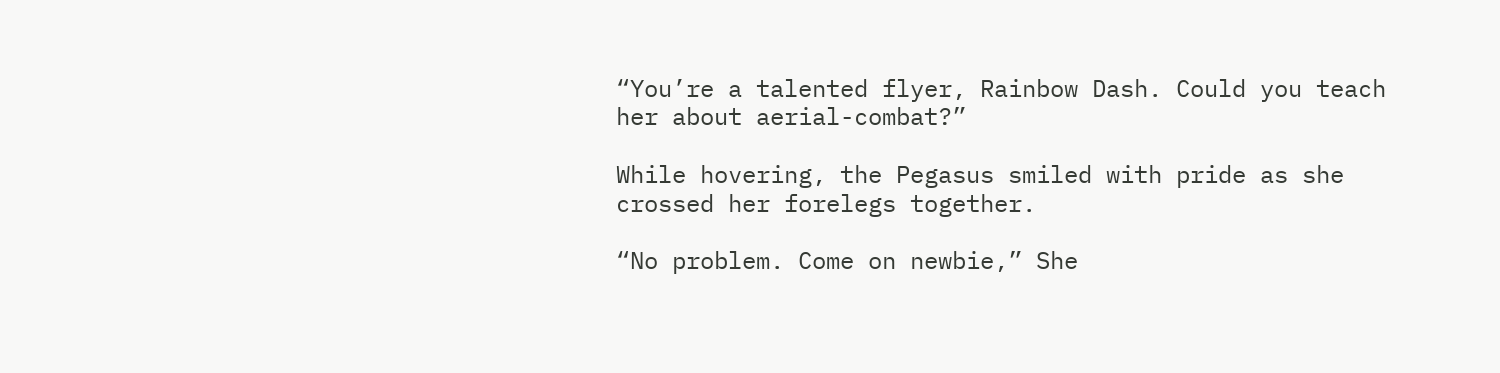“You’re a talented flyer, Rainbow Dash. Could you teach her about aerial-combat?”

While hovering, the Pegasus smiled with pride as she crossed her forelegs together.

“No problem. Come on newbie,” She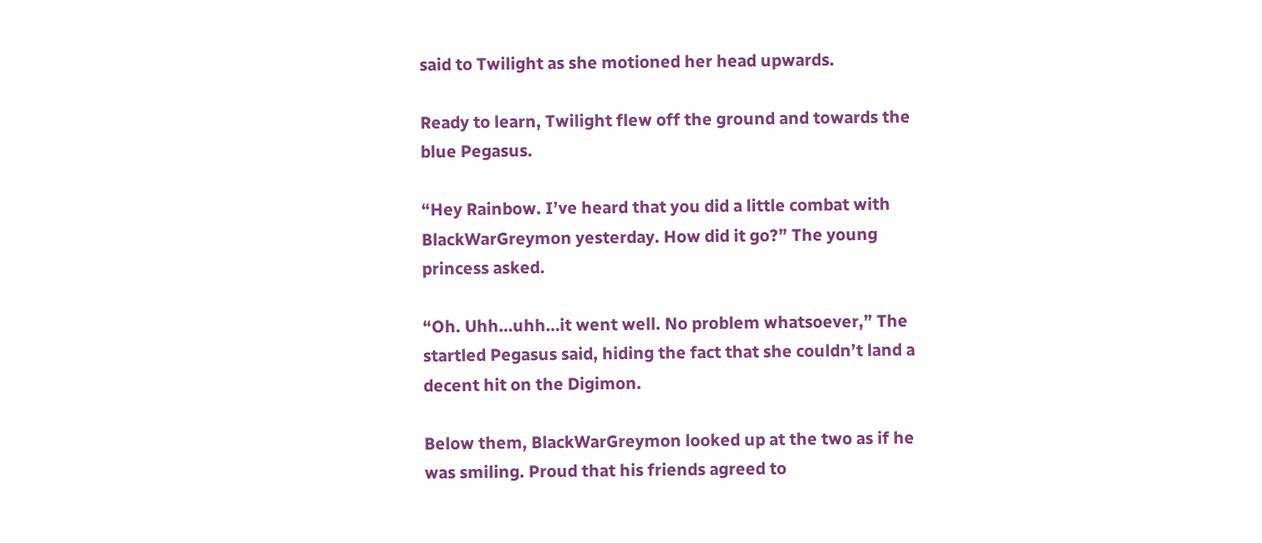said to Twilight as she motioned her head upwards.

Ready to learn, Twilight flew off the ground and towards the blue Pegasus.

“Hey Rainbow. I’ve heard that you did a little combat with BlackWarGreymon yesterday. How did it go?” The young princess asked.

“Oh. Uhh…uhh…it went well. No problem whatsoever,” The startled Pegasus said, hiding the fact that she couldn’t land a decent hit on the Digimon.

Below them, BlackWarGreymon looked up at the two as if he was smiling. Proud that his friends agreed to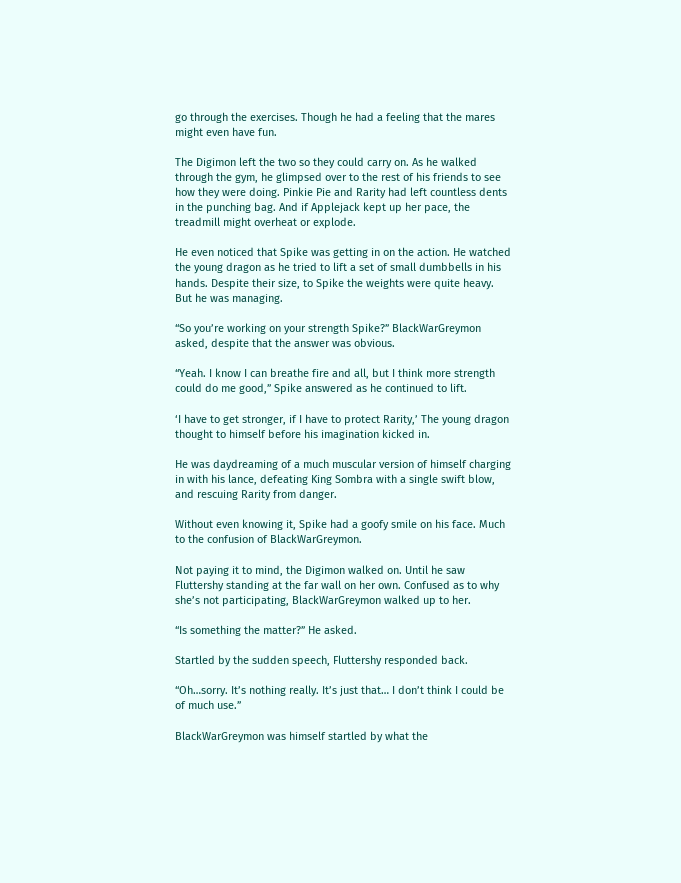go through the exercises. Though he had a feeling that the mares might even have fun.

The Digimon left the two so they could carry on. As he walked through the gym, he glimpsed over to the rest of his friends to see how they were doing. Pinkie Pie and Rarity had left countless dents in the punching bag. And if Applejack kept up her pace, the treadmill might overheat or explode.

He even noticed that Spike was getting in on the action. He watched the young dragon as he tried to lift a set of small dumbbells in his hands. Despite their size, to Spike the weights were quite heavy. But he was managing.

“So you’re working on your strength Spike?” BlackWarGreymon asked, despite that the answer was obvious.

“Yeah. I know I can breathe fire and all, but I think more strength could do me good,” Spike answered as he continued to lift.

‘I have to get stronger, if I have to protect Rarity,’ The young dragon thought to himself before his imagination kicked in.

He was daydreaming of a much muscular version of himself charging in with his lance, defeating King Sombra with a single swift blow, and rescuing Rarity from danger.

Without even knowing it, Spike had a goofy smile on his face. Much to the confusion of BlackWarGreymon.

Not paying it to mind, the Digimon walked on. Until he saw Fluttershy standing at the far wall on her own. Confused as to why she’s not participating, BlackWarGreymon walked up to her.

“Is something the matter?” He asked.

Startled by the sudden speech, Fluttershy responded back.

“Oh…sorry. It’s nothing really. It’s just that… I don’t think I could be of much use.”

BlackWarGreymon was himself startled by what the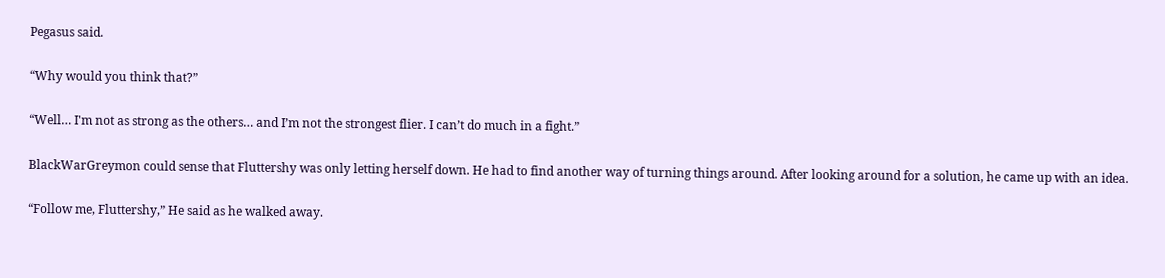Pegasus said.

“Why would you think that?”

“Well… I'm not as strong as the others… and I’m not the strongest flier. I can’t do much in a fight.”

BlackWarGreymon could sense that Fluttershy was only letting herself down. He had to find another way of turning things around. After looking around for a solution, he came up with an idea.

“Follow me, Fluttershy,” He said as he walked away.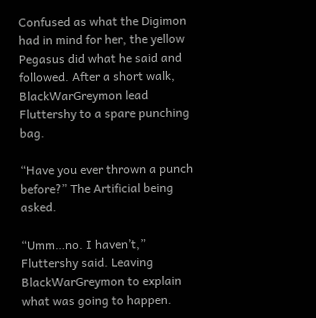Confused as what the Digimon had in mind for her, the yellow Pegasus did what he said and followed. After a short walk, BlackWarGreymon lead Fluttershy to a spare punching bag.

“Have you ever thrown a punch before?” The Artificial being asked.

“Umm…no. I haven’t,” Fluttershy said. Leaving BlackWarGreymon to explain what was going to happen.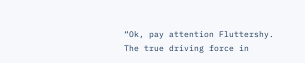“Ok, pay attention Fluttershy. The true driving force in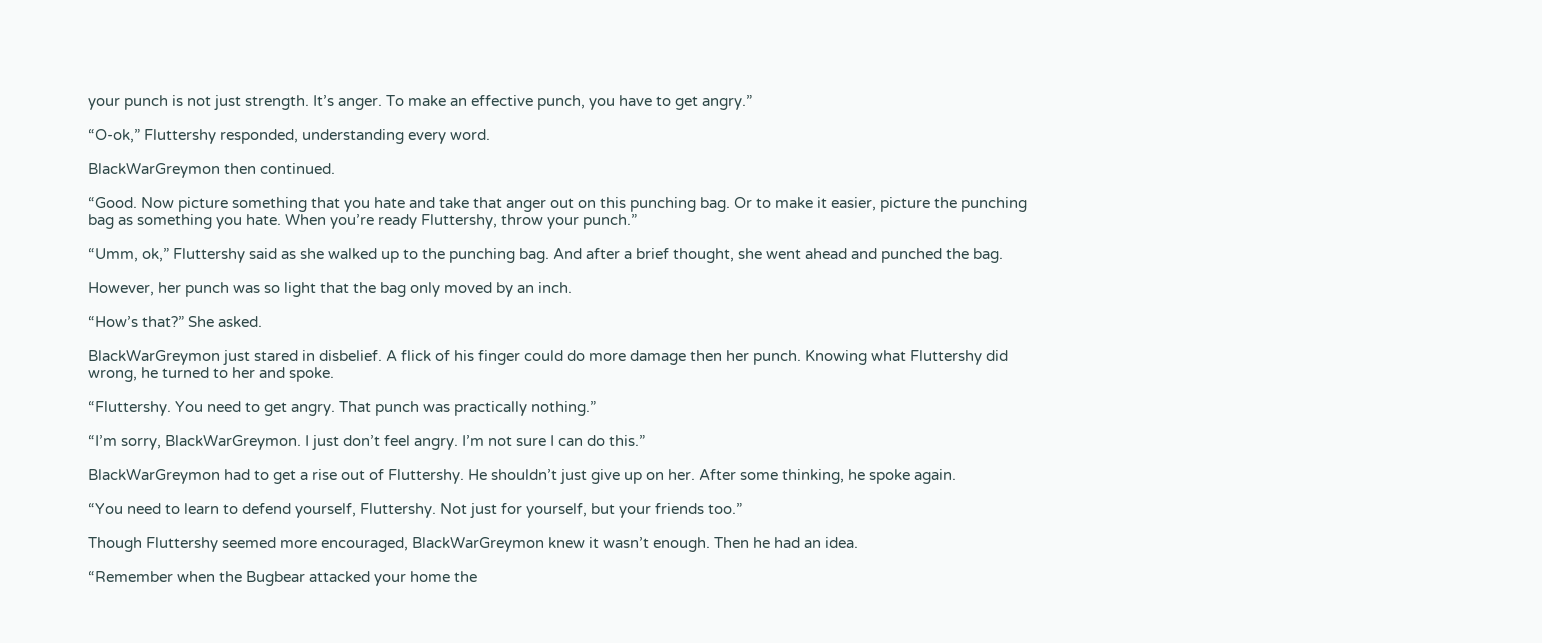your punch is not just strength. It’s anger. To make an effective punch, you have to get angry.”

“O-ok,” Fluttershy responded, understanding every word.

BlackWarGreymon then continued.

“Good. Now picture something that you hate and take that anger out on this punching bag. Or to make it easier, picture the punching bag as something you hate. When you’re ready Fluttershy, throw your punch.”

“Umm, ok,” Fluttershy said as she walked up to the punching bag. And after a brief thought, she went ahead and punched the bag.

However, her punch was so light that the bag only moved by an inch.

“How’s that?” She asked.

BlackWarGreymon just stared in disbelief. A flick of his finger could do more damage then her punch. Knowing what Fluttershy did wrong, he turned to her and spoke.

“Fluttershy. You need to get angry. That punch was practically nothing.”

“I’m sorry, BlackWarGreymon. I just don’t feel angry. I’m not sure I can do this.”

BlackWarGreymon had to get a rise out of Fluttershy. He shouldn’t just give up on her. After some thinking, he spoke again.

“You need to learn to defend yourself, Fluttershy. Not just for yourself, but your friends too.”

Though Fluttershy seemed more encouraged, BlackWarGreymon knew it wasn’t enough. Then he had an idea.

“Remember when the Bugbear attacked your home the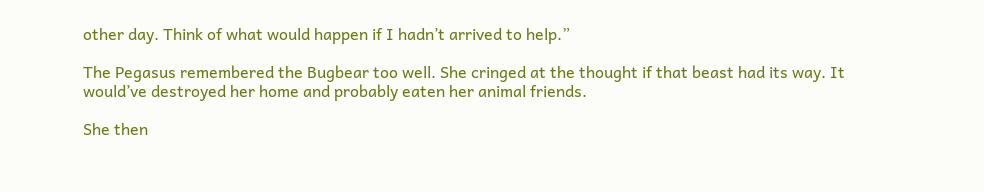other day. Think of what would happen if I hadn’t arrived to help.”

The Pegasus remembered the Bugbear too well. She cringed at the thought if that beast had its way. It would’ve destroyed her home and probably eaten her animal friends.

She then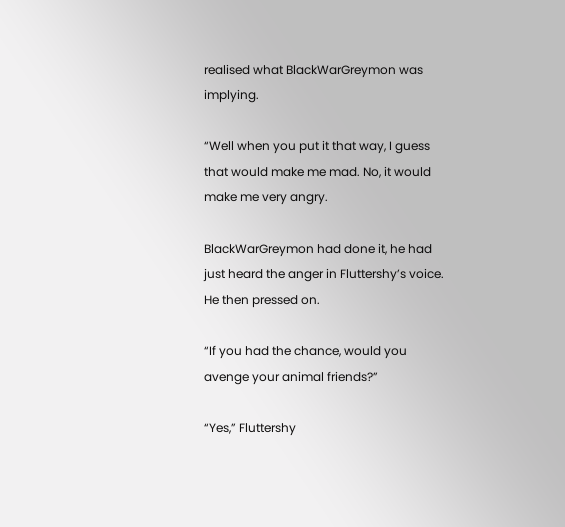realised what BlackWarGreymon was implying.

“Well when you put it that way, I guess that would make me mad. No, it would make me very angry.

BlackWarGreymon had done it, he had just heard the anger in Fluttershy’s voice. He then pressed on.

“If you had the chance, would you avenge your animal friends?”

“Yes,” Fluttershy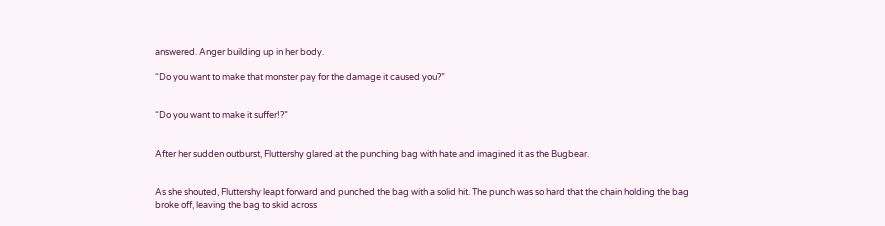answered. Anger building up in her body.

“Do you want to make that monster pay for the damage it caused you?”


“Do you want to make it suffer!?”


After her sudden outburst, Fluttershy glared at the punching bag with hate and imagined it as the Bugbear.


As she shouted, Fluttershy leapt forward and punched the bag with a solid hit. The punch was so hard that the chain holding the bag broke off, leaving the bag to skid across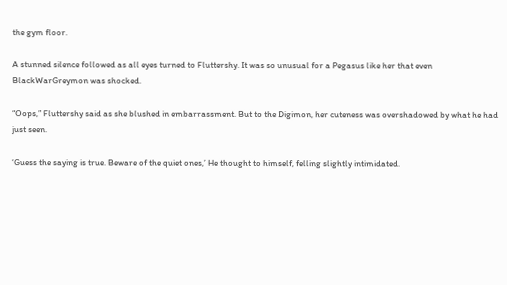the gym floor.

A stunned silence followed as all eyes turned to Fluttershy. It was so unusual for a Pegasus like her that even BlackWarGreymon was shocked.

“Oops,” Fluttershy said as she blushed in embarrassment. But to the Digimon, her cuteness was overshadowed by what he had just seen.

‘Guess the saying is true. Beware of the quiet ones,’ He thought to himself, felling slightly intimidated.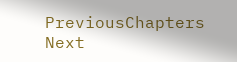PreviousChapters Next